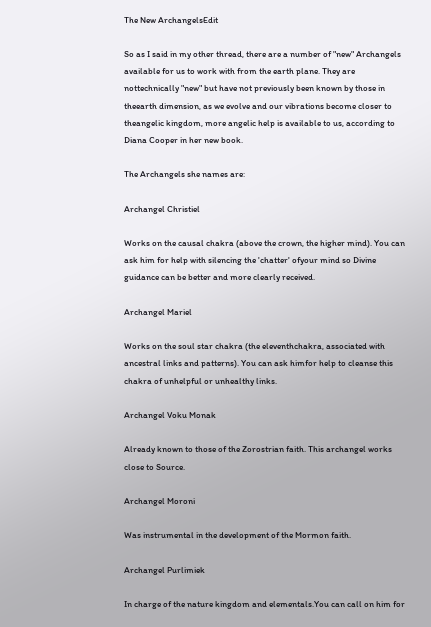The New ArchangelsEdit

So as I said in my other thread, there are a number of "new" Archangels available for us to work with from the earth plane. They are nottechnically "new" but have not previously been known by those in theearth dimension, as we evolve and our vibrations become closer to theangelic kingdom, more angelic help is available to us, according to Diana Cooper in her new book.

The Archangels she names are:

Archangel Christiel

Works on the causal chakra (above the crown, the higher mind). You can ask him for help with silencing the 'chatter' ofyour mind so Divine guidance can be better and more clearly received.

Archangel Mariel

Works on the soul star chakra (the eleventhchakra, associated with ancestral links and patterns). You can ask himfor help to cleanse this chakra of unhelpful or unhealthy links.

Archangel Voku Monak

Already known to those of the Zorostrian faith. This archangel works close to Source.

Archangel Moroni

Was instrumental in the development of the Mormon faith.

Archangel Purlimiek

In charge of the nature kingdom and elementals.You can call on him for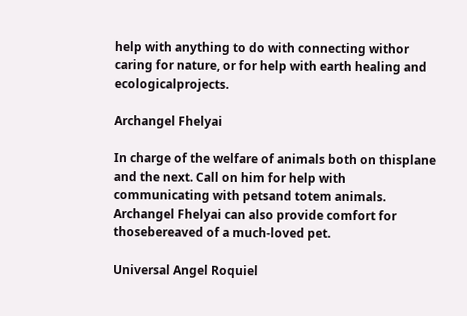help with anything to do with connecting withor caring for nature, or for help with earth healing and ecologicalprojects.

Archangel Fhelyai

In charge of the welfare of animals both on thisplane and the next. Call on him for help with communicating with petsand totem animals. Archangel Fhelyai can also provide comfort for thosebereaved of a much-loved pet.

Universal Angel Roquiel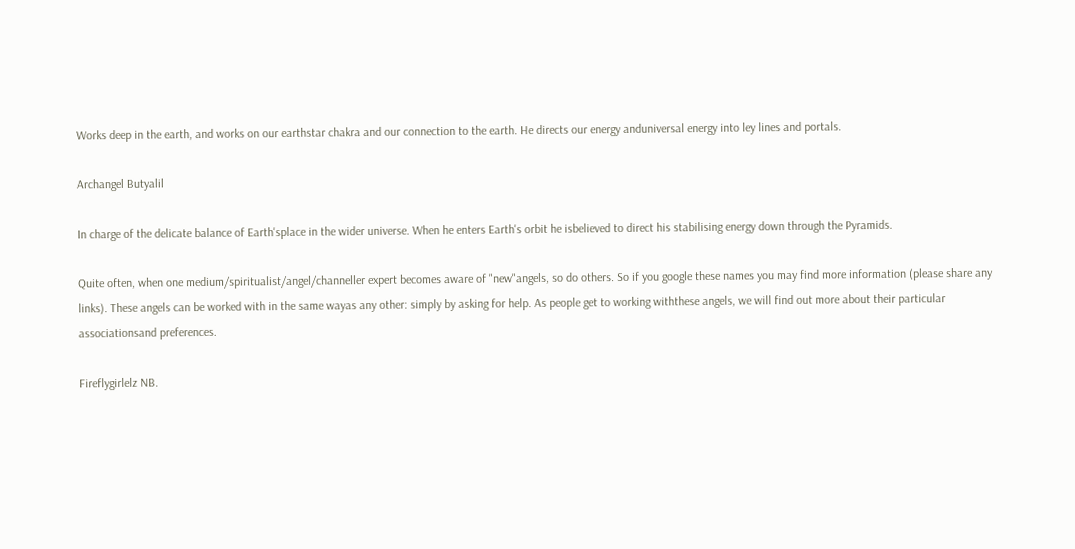Works deep in the earth, and works on our earthstar chakra and our connection to the earth. He directs our energy anduniversal energy into ley lines and portals.

Archangel Butyalil

In charge of the delicate balance of Earth'splace in the wider universe. When he enters Earth's orbit he isbelieved to direct his stabilising energy down through the Pyramids.

Quite often, when one medium/spiritualist/angel/channeller expert becomes aware of "new"angels, so do others. So if you google these names you may find more information (please share any links). These angels can be worked with in the same wayas any other: simply by asking for help. As people get to working withthese angels, we will find out more about their particular associationsand preferences.

Fireflygirlelz NB.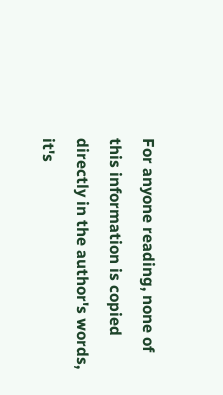For anyone reading, none of this information is copied directly in the author's words, it's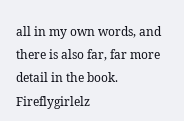all in my own words, and there is also far, far more detail in the book. Fireflygirlelz